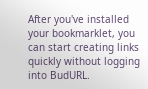After you've installed your bookmarklet, you can start creating links quickly without logging into BudURL.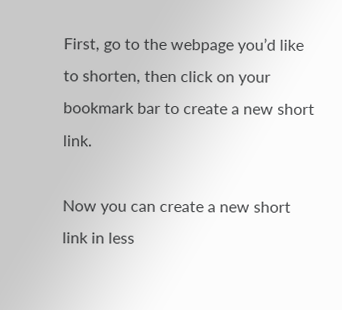First, go to the webpage you’d like to shorten, then click on your bookmark bar to create a new short link.

Now you can create a new short link in less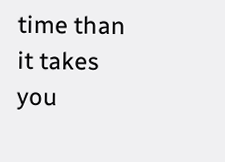time than it takes you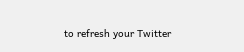to refresh your Twitter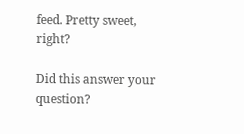feed. Pretty sweet, right?

Did this answer your question?